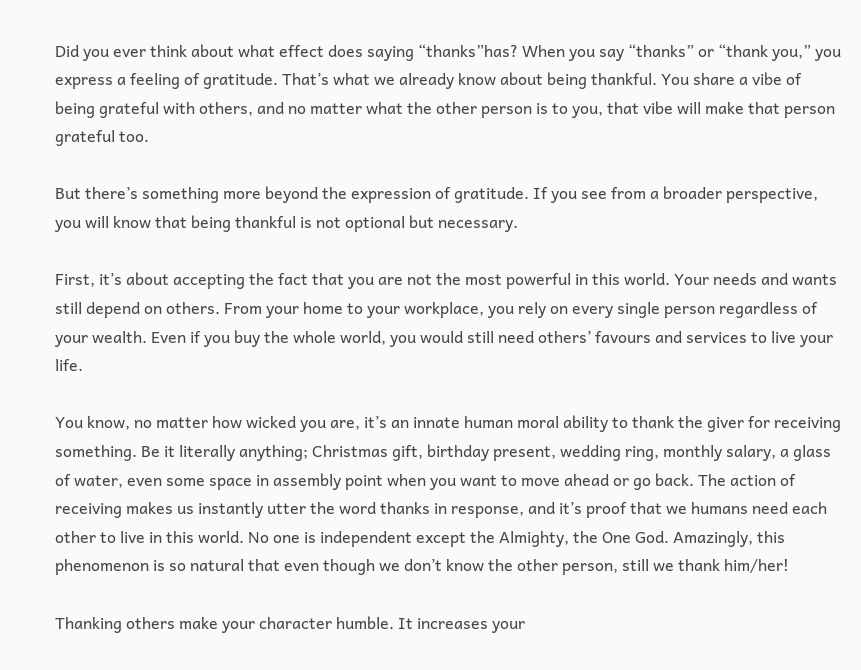Did you ever think about what effect does saying “thanks”has? When you say “thanks” or “thank you,” you express a feeling of gratitude. That’s what we already know about being thankful. You share a vibe of being grateful with others, and no matter what the other person is to you, that vibe will make that person grateful too.

But there’s something more beyond the expression of gratitude. If you see from a broader perspective, you will know that being thankful is not optional but necessary.

First, it’s about accepting the fact that you are not the most powerful in this world. Your needs and wants still depend on others. From your home to your workplace, you rely on every single person regardless of your wealth. Even if you buy the whole world, you would still need others’ favours and services to live your life.

You know, no matter how wicked you are, it’s an innate human moral ability to thank the giver for receiving something. Be it literally anything; Christmas gift, birthday present, wedding ring, monthly salary, a glass of water, even some space in assembly point when you want to move ahead or go back. The action of receiving makes us instantly utter the word thanks in response, and it’s proof that we humans need each other to live in this world. No one is independent except the Almighty, the One God. Amazingly, this phenomenon is so natural that even though we don’t know the other person, still we thank him/her!

Thanking others make your character humble. It increases your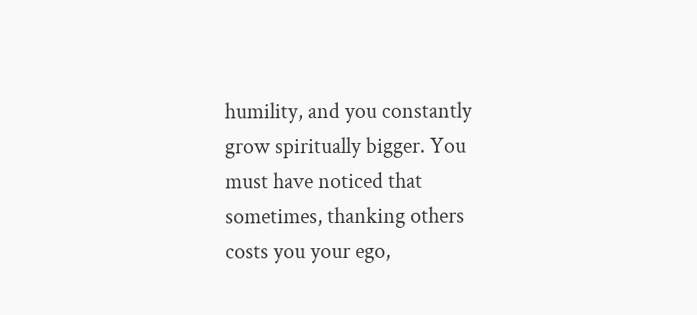humility, and you constantly grow spiritually bigger. You must have noticed that sometimes, thanking others costs you your ego,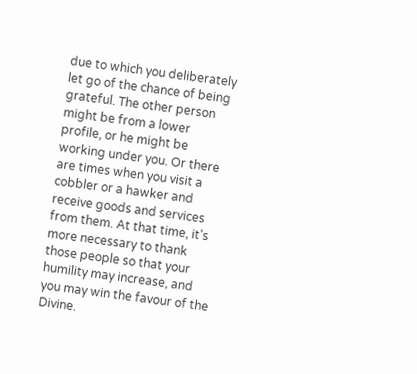due to which you deliberately let go of the chance of being grateful. The other person might be from a lower profile, or he might be working under you. Or there are times when you visit a cobbler or a hawker and receive goods and services from them. At that time, it’s more necessary to thank those people so that your humility may increase, and you may win the favour of the Divine.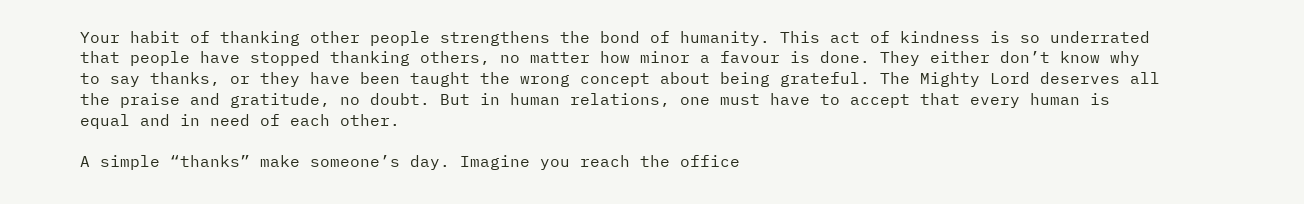Your habit of thanking other people strengthens the bond of humanity. This act of kindness is so underrated that people have stopped thanking others, no matter how minor a favour is done. They either don’t know why to say thanks, or they have been taught the wrong concept about being grateful. The Mighty Lord deserves all the praise and gratitude, no doubt. But in human relations, one must have to accept that every human is equal and in need of each other.

A simple “thanks” make someone’s day. Imagine you reach the office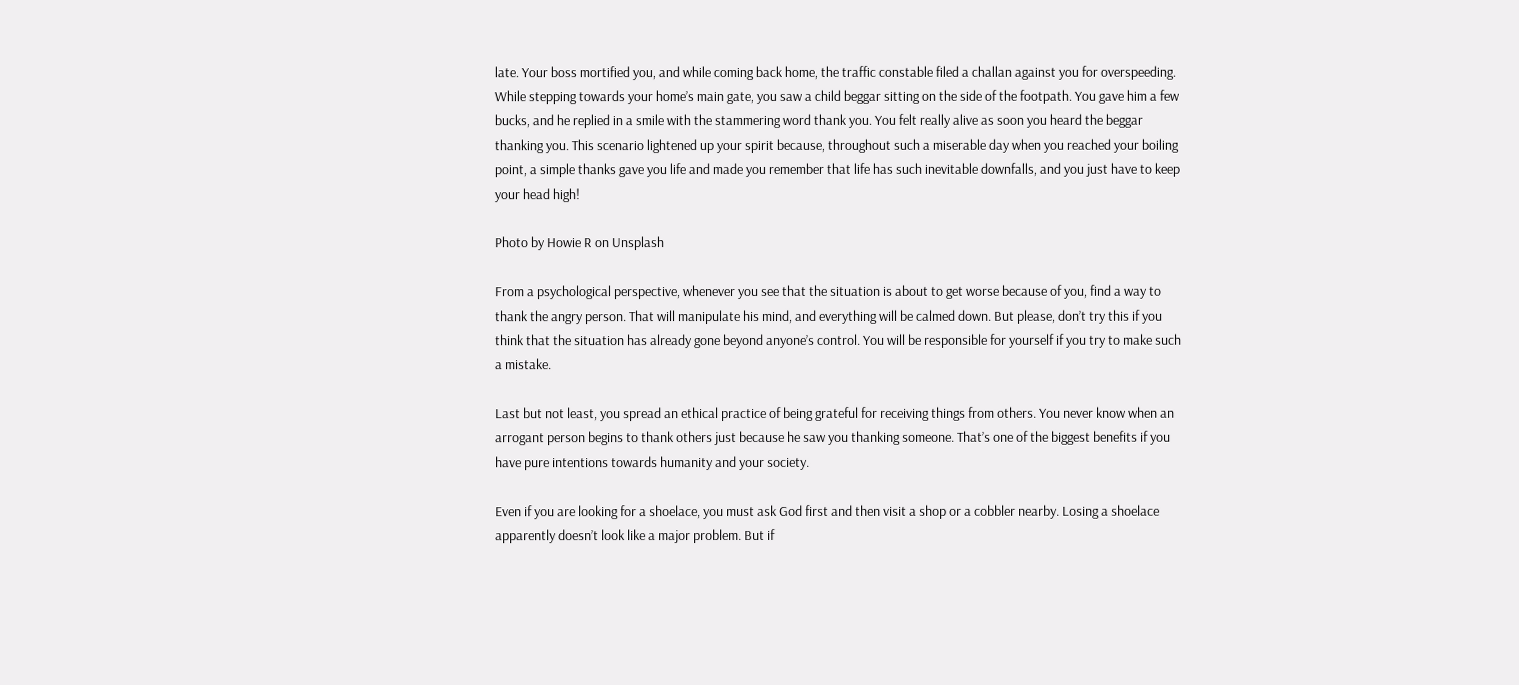late. Your boss mortified you, and while coming back home, the traffic constable filed a challan against you for overspeeding. While stepping towards your home’s main gate, you saw a child beggar sitting on the side of the footpath. You gave him a few bucks, and he replied in a smile with the stammering word thank you. You felt really alive as soon you heard the beggar thanking you. This scenario lightened up your spirit because, throughout such a miserable day when you reached your boiling point, a simple thanks gave you life and made you remember that life has such inevitable downfalls, and you just have to keep your head high!

Photo by Howie R on Unsplash

From a psychological perspective, whenever you see that the situation is about to get worse because of you, find a way to thank the angry person. That will manipulate his mind, and everything will be calmed down. But please, don’t try this if you think that the situation has already gone beyond anyone’s control. You will be responsible for yourself if you try to make such a mistake.

Last but not least, you spread an ethical practice of being grateful for receiving things from others. You never know when an arrogant person begins to thank others just because he saw you thanking someone. That’s one of the biggest benefits if you have pure intentions towards humanity and your society.

Even if you are looking for a shoelace, you must ask God first and then visit a shop or a cobbler nearby. Losing a shoelace apparently doesn’t look like a major problem. But if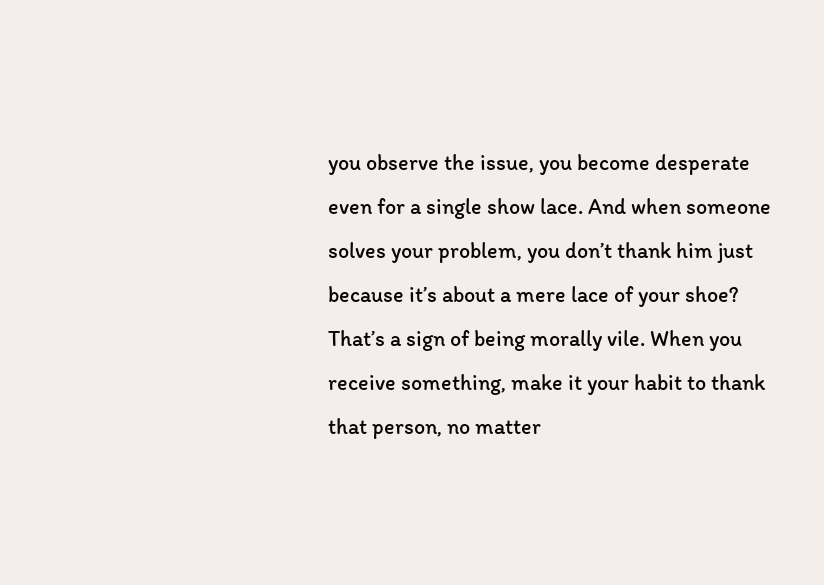you observe the issue, you become desperate even for a single show lace. And when someone solves your problem, you don’t thank him just because it’s about a mere lace of your shoe? That’s a sign of being morally vile. When you receive something, make it your habit to thank that person, no matter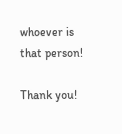whoever is that person!

Thank you!